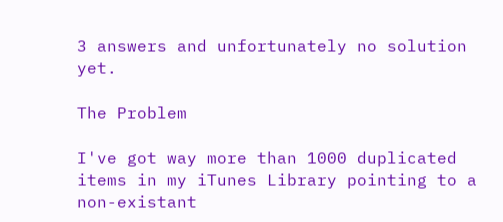3 answers and unfortunately no solution yet.

The Problem

I've got way more than 1000 duplicated items in my iTunes Library pointing to a non-existant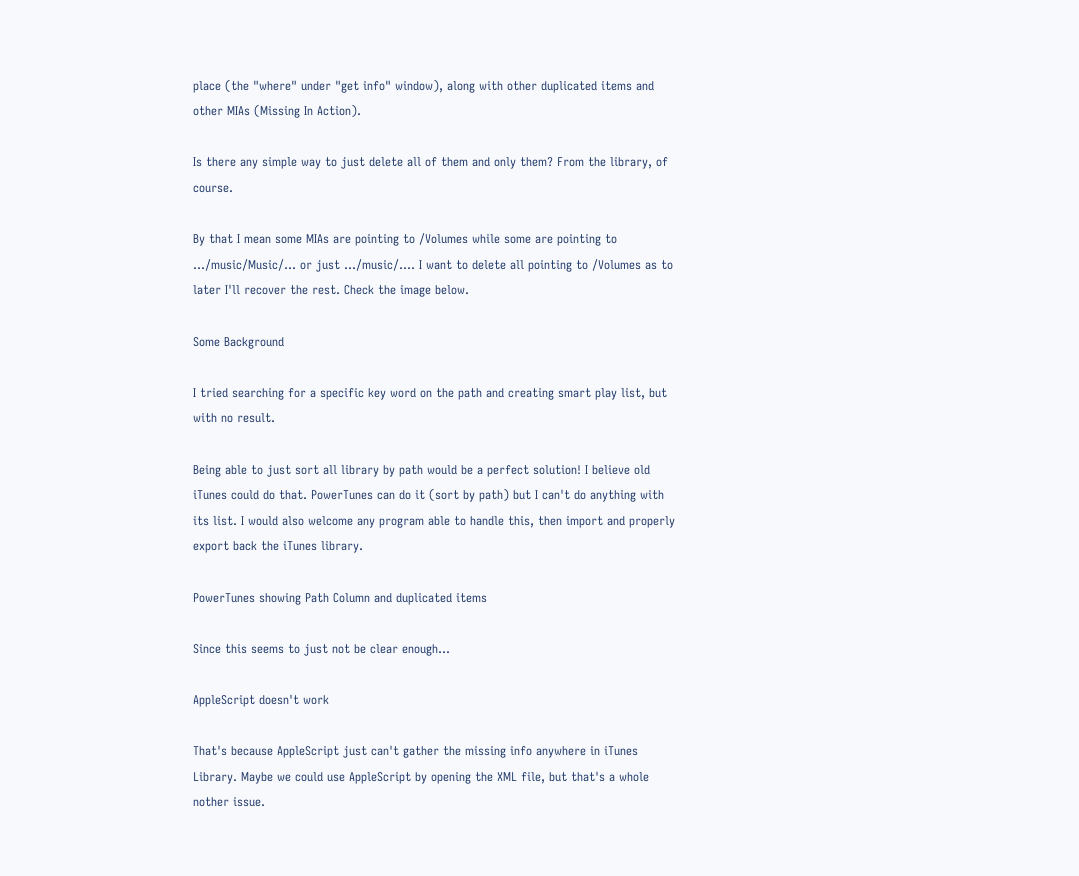place (the "where" under "get info" window), along with other duplicated items and other MIAs (Missing In Action).

Is there any simple way to just delete all of them and only them? From the library, of course.

By that I mean some MIAs are pointing to /Volumes while some are pointing to .../music/Music/... or just .../music/.... I want to delete all pointing to /Volumes as to later I'll recover the rest. Check the image below.

Some Background

I tried searching for a specific key word on the path and creating smart play list, but with no result.

Being able to just sort all library by path would be a perfect solution! I believe old iTunes could do that. PowerTunes can do it (sort by path) but I can't do anything with its list. I would also welcome any program able to handle this, then import and properly export back the iTunes library.

PowerTunes showing Path Column and duplicated items

Since this seems to just not be clear enough...

AppleScript doesn't work

That's because AppleScript just can't gather the missing info anywhere in iTunes Library. Maybe we could use AppleScript by opening the XML file, but that's a whole nother issue.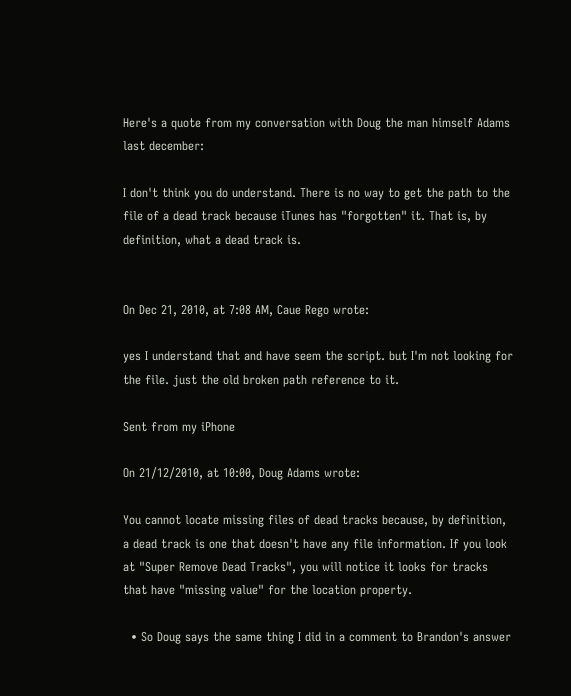Here's a quote from my conversation with Doug the man himself Adams last december:

I don't think you do understand. There is no way to get the path to the file of a dead track because iTunes has "forgotten" it. That is, by definition, what a dead track is.


On Dec 21, 2010, at 7:08 AM, Caue Rego wrote:

yes I understand that and have seem the script. but I'm not looking for the file. just the old broken path reference to it.

Sent from my iPhone

On 21/12/2010, at 10:00, Doug Adams wrote:

You cannot locate missing files of dead tracks because, by definition, a dead track is one that doesn't have any file information. If you look at "Super Remove Dead Tracks", you will notice it looks for tracks that have "missing value" for the location property.

  • So Doug says the same thing I did in a comment to Brandon's answer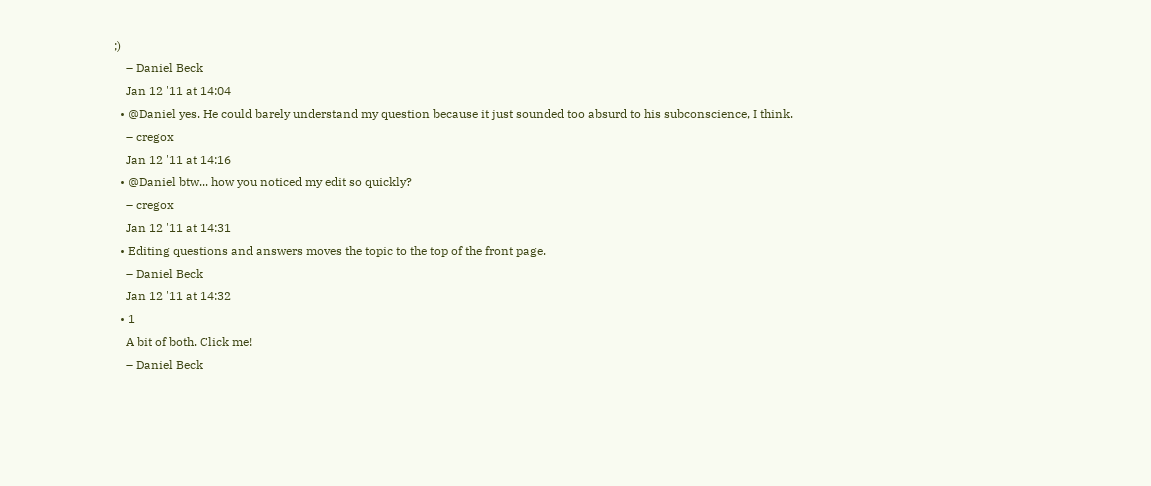;)
    – Daniel Beck
    Jan 12 '11 at 14:04
  • @Daniel yes. He could barely understand my question because it just sounded too absurd to his subconscience, I think.
    – cregox
    Jan 12 '11 at 14:16
  • @Daniel btw... how you noticed my edit so quickly?
    – cregox
    Jan 12 '11 at 14:31
  • Editing questions and answers moves the topic to the top of the front page.
    – Daniel Beck
    Jan 12 '11 at 14:32
  • 1
    A bit of both. Click me!
    – Daniel Beck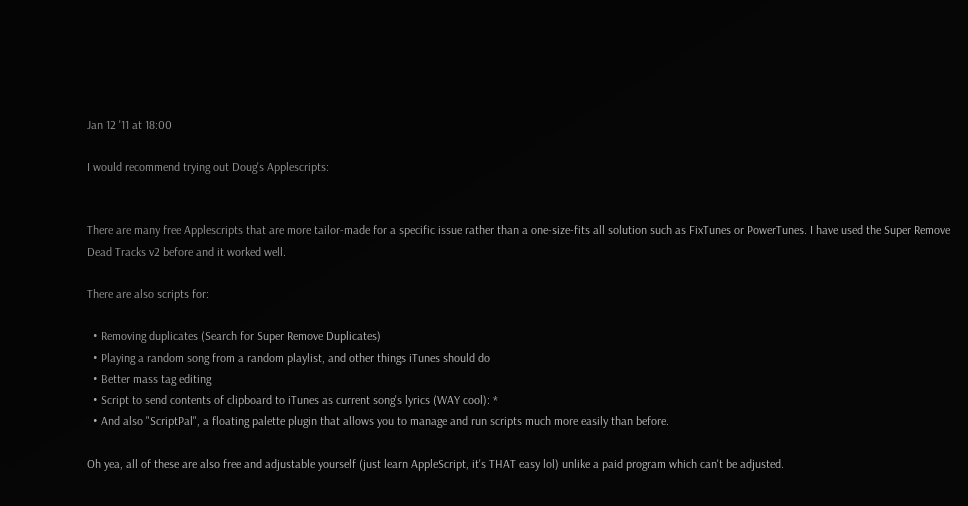Jan 12 '11 at 18:00

I would recommend trying out Doug's Applescripts:


There are many free Applescripts that are more tailor-made for a specific issue rather than a one-size-fits all solution such as FixTunes or PowerTunes. I have used the Super Remove Dead Tracks v2 before and it worked well.

There are also scripts for:

  • Removing duplicates (Search for Super Remove Duplicates)
  • Playing a random song from a random playlist, and other things iTunes should do
  • Better mass tag editing
  • Script to send contents of clipboard to iTunes as current song's lyrics (WAY cool): *
  • And also "ScriptPal", a floating palette plugin that allows you to manage and run scripts much more easily than before.

Oh yea, all of these are also free and adjustable yourself (just learn AppleScript, it's THAT easy lol) unlike a paid program which can't be adjusted.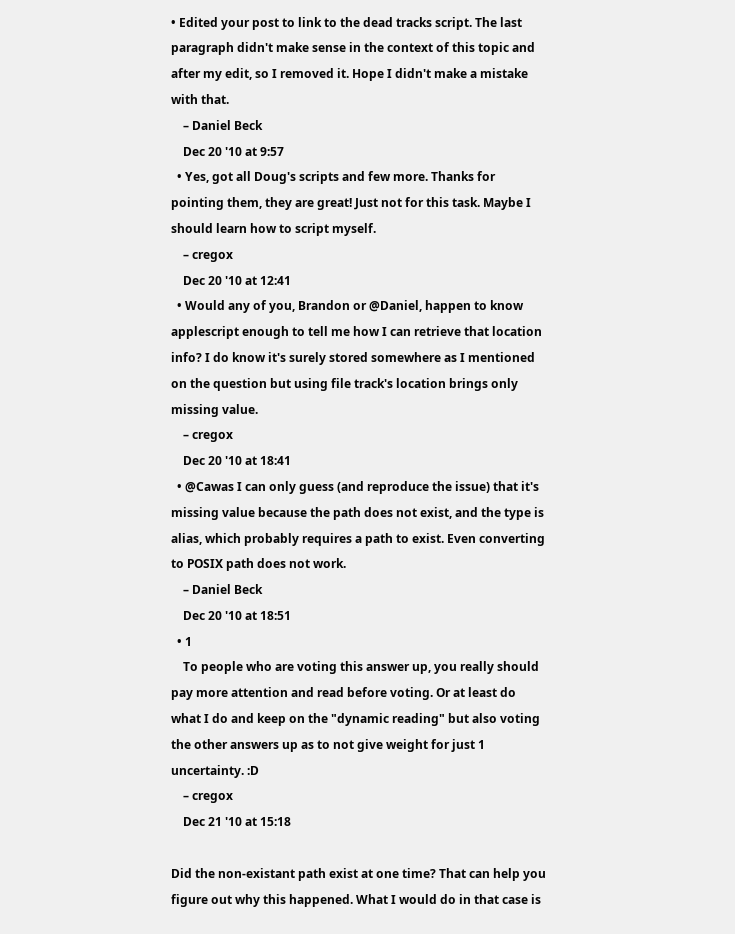• Edited your post to link to the dead tracks script. The last paragraph didn't make sense in the context of this topic and after my edit, so I removed it. Hope I didn't make a mistake with that.
    – Daniel Beck
    Dec 20 '10 at 9:57
  • Yes, got all Doug's scripts and few more. Thanks for pointing them, they are great! Just not for this task. Maybe I should learn how to script myself.
    – cregox
    Dec 20 '10 at 12:41
  • Would any of you, Brandon or @Daniel, happen to know applescript enough to tell me how I can retrieve that location info? I do know it's surely stored somewhere as I mentioned on the question but using file track's location brings only missing value.
    – cregox
    Dec 20 '10 at 18:41
  • @Cawas I can only guess (and reproduce the issue) that it's missing value because the path does not exist, and the type is alias, which probably requires a path to exist. Even converting to POSIX path does not work.
    – Daniel Beck
    Dec 20 '10 at 18:51
  • 1
    To people who are voting this answer up, you really should pay more attention and read before voting. Or at least do what I do and keep on the "dynamic reading" but also voting the other answers up as to not give weight for just 1 uncertainty. :D
    – cregox
    Dec 21 '10 at 15:18

Did the non-existant path exist at one time? That can help you figure out why this happened. What I would do in that case is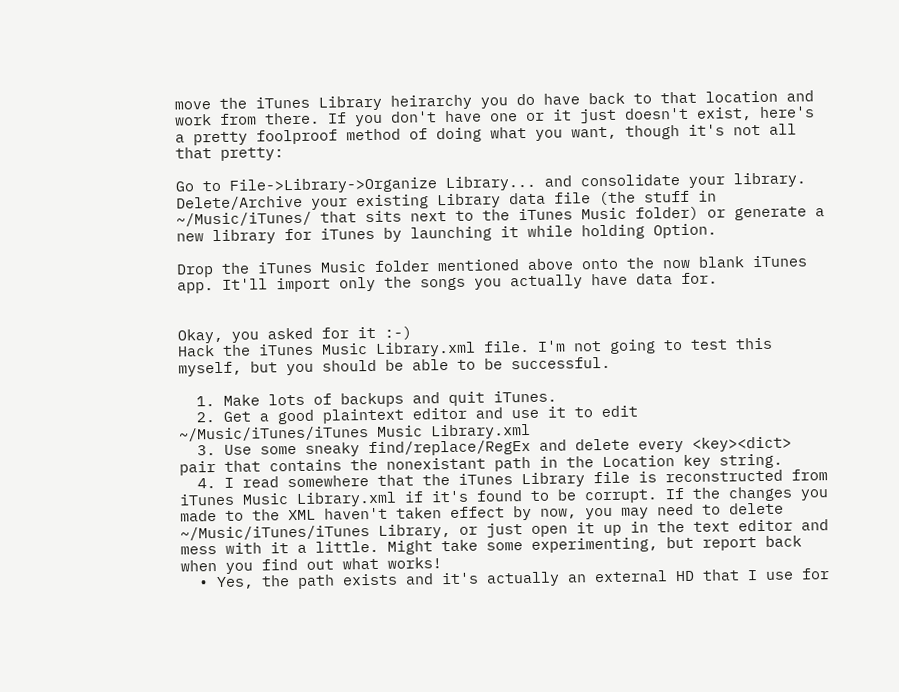move the iTunes Library heirarchy you do have back to that location and work from there. If you don't have one or it just doesn't exist, here's a pretty foolproof method of doing what you want, though it's not all that pretty:

Go to File->Library->Organize Library... and consolidate your library. Delete/Archive your existing Library data file (the stuff in ~/Music/iTunes/ that sits next to the iTunes Music folder) or generate a new library for iTunes by launching it while holding Option.

Drop the iTunes Music folder mentioned above onto the now blank iTunes app. It'll import only the songs you actually have data for.


Okay, you asked for it :-)
Hack the iTunes Music Library.xml file. I'm not going to test this myself, but you should be able to be successful.

  1. Make lots of backups and quit iTunes.
  2. Get a good plaintext editor and use it to edit ~/Music/iTunes/iTunes Music Library.xml
  3. Use some sneaky find/replace/RegEx and delete every <key><dict> pair that contains the nonexistant path in the Location key string.
  4. I read somewhere that the iTunes Library file is reconstructed from iTunes Music Library.xml if it's found to be corrupt. If the changes you made to the XML haven't taken effect by now, you may need to delete ~/Music/iTunes/iTunes Library, or just open it up in the text editor and mess with it a little. Might take some experimenting, but report back when you find out what works!
  • Yes, the path exists and it's actually an external HD that I use for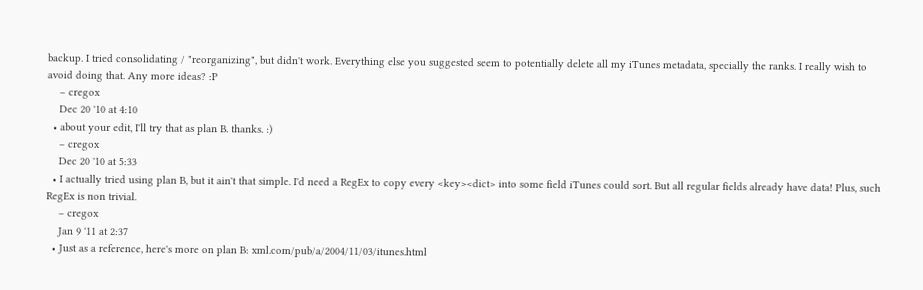backup. I tried consolidating / "reorganizing", but didn't work. Everything else you suggested seem to potentially delete all my iTunes metadata, specially the ranks. I really wish to avoid doing that. Any more ideas? :P
    – cregox
    Dec 20 '10 at 4:10
  • about your edit, I'll try that as plan B. thanks. :)
    – cregox
    Dec 20 '10 at 5:33
  • I actually tried using plan B, but it ain't that simple. I'd need a RegEx to copy every <key><dict> into some field iTunes could sort. But all regular fields already have data! Plus, such RegEx is non trivial.
    – cregox
    Jan 9 '11 at 2:37
  • Just as a reference, here's more on plan B: xml.com/pub/a/2004/11/03/itunes.html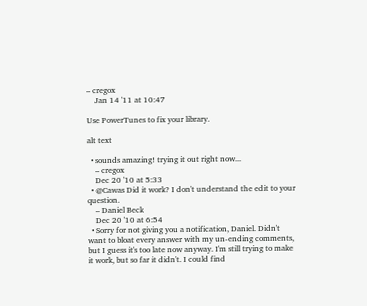– cregox
    Jan 14 '11 at 10:47

Use PowerTunes to fix your library.

alt text

  • sounds amazing! trying it out right now...
    – cregox
    Dec 20 '10 at 5:33
  • @Cawas Did it work? I don't understand the edit to your question.
    – Daniel Beck
    Dec 20 '10 at 6:54
  • Sorry for not giving you a notification, Daniel. Didn't want to bloat every answer with my un-ending comments, but I guess it's too late now anyway. I'm still trying to make it work, but so far it didn't. I could find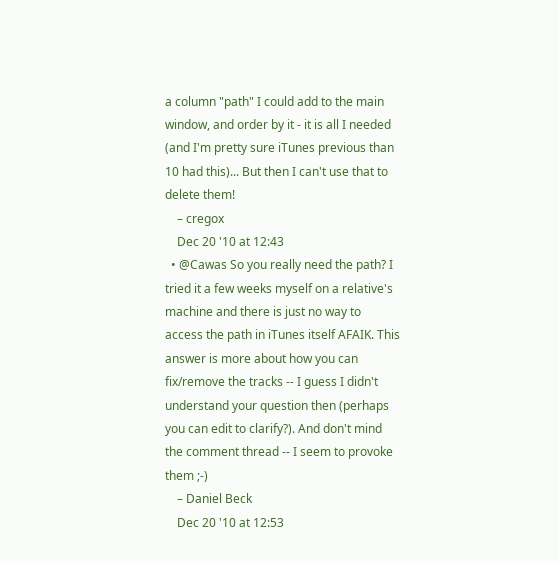a column "path" I could add to the main window, and order by it - it is all I needed (and I'm pretty sure iTunes previous than 10 had this)... But then I can't use that to delete them!
    – cregox
    Dec 20 '10 at 12:43
  • @Cawas So you really need the path? I tried it a few weeks myself on a relative's machine and there is just no way to access the path in iTunes itself AFAIK. This answer is more about how you can fix/remove the tracks -- I guess I didn't understand your question then (perhaps you can edit to clarify?). And don't mind the comment thread -- I seem to provoke them ;-)
    – Daniel Beck
    Dec 20 '10 at 12:53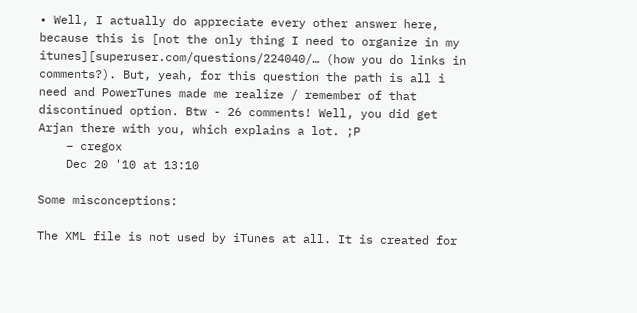• Well, I actually do appreciate every other answer here, because this is [not the only thing I need to organize in my itunes][superuser.com/questions/224040/… (how you do links in comments?). But, yeah, for this question the path is all i need and PowerTunes made me realize / remember of that discontinued option. Btw - 26 comments! Well, you did get Arjan there with you, which explains a lot. ;P
    – cregox
    Dec 20 '10 at 13:10

Some misconceptions:

The XML file is not used by iTunes at all. It is created for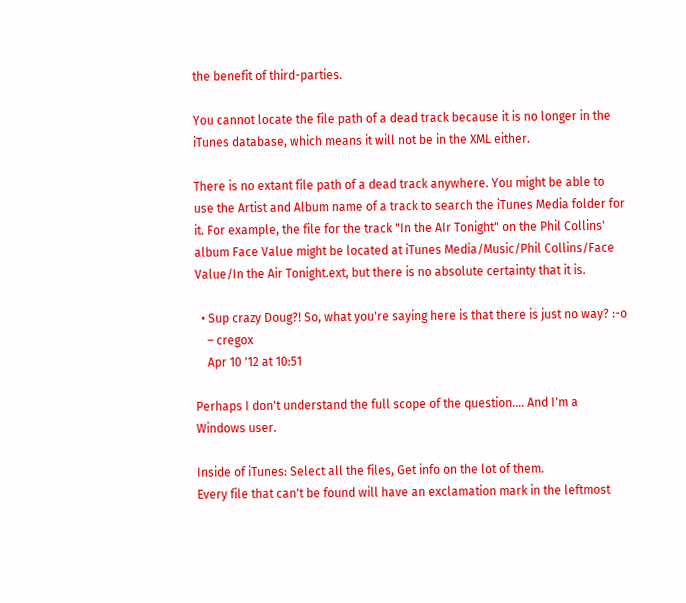the benefit of third-parties.

You cannot locate the file path of a dead track because it is no longer in the iTunes database, which means it will not be in the XML either.

There is no extant file path of a dead track anywhere. You might be able to use the Artist and Album name of a track to search the iTunes Media folder for it. For example, the file for the track "In the AIr Tonight" on the Phil Collins' album Face Value might be located at iTunes Media/Music/Phil Collins/Face Value/In the Air Tonight.ext, but there is no absolute certainty that it is.

  • Sup crazy Doug?! So, what you're saying here is that there is just no way? :-o
    – cregox
    Apr 10 '12 at 10:51

Perhaps I don't understand the full scope of the question.... And I'm a Windows user.

Inside of iTunes: Select all the files, Get info on the lot of them.
Every file that can't be found will have an exclamation mark in the leftmost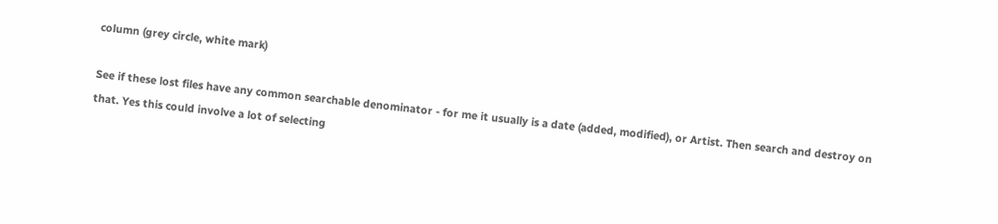column (grey circle, white mark)

See if these lost files have any common searchable denominator - for me it usually is a date (added, modified), or Artist. Then search and destroy on that. Yes this could involve a lot of selecting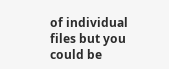of individual files but you could be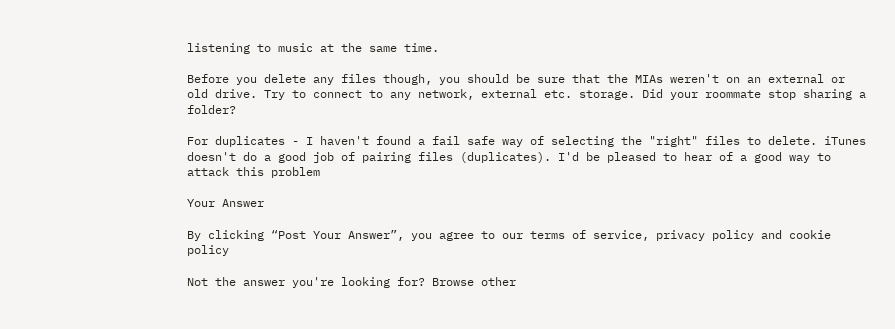listening to music at the same time.

Before you delete any files though, you should be sure that the MIAs weren't on an external or old drive. Try to connect to any network, external etc. storage. Did your roommate stop sharing a folder?

For duplicates - I haven't found a fail safe way of selecting the "right" files to delete. iTunes doesn't do a good job of pairing files (duplicates). I'd be pleased to hear of a good way to attack this problem

Your Answer

By clicking “Post Your Answer”, you agree to our terms of service, privacy policy and cookie policy

Not the answer you're looking for? Browse other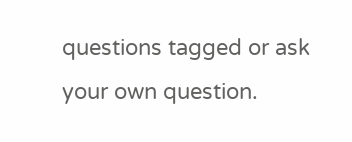questions tagged or ask your own question.